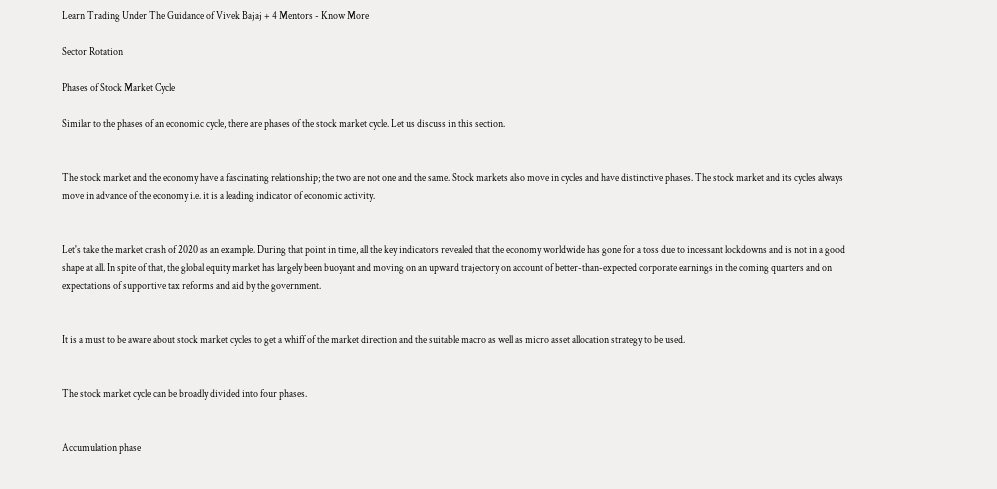Learn Trading Under The Guidance of Vivek Bajaj + 4 Mentors - Know More

Sector Rotation

Phases of Stock Market Cycle

Similar to the phases of an economic cycle, there are phases of the stock market cycle. Let us discuss in this section.


The stock market and the economy have a fascinating relationship; the two are not one and the same. Stock markets also move in cycles and have distinctive phases. The stock market and its cycles always move in advance of the economy i.e. it is a leading indicator of economic activity.


Let's take the market crash of 2020 as an example. During that point in time, all the key indicators revealed that the economy worldwide has gone for a toss due to incessant lockdowns and is not in a good shape at all. In spite of that, the global equity market has largely been buoyant and moving on an upward trajectory on account of better-than-expected corporate earnings in the coming quarters and on expectations of supportive tax reforms and aid by the government.


It is a must to be aware about stock market cycles to get a whiff of the market direction and the suitable macro as well as micro asset allocation strategy to be used.


The stock market cycle can be broadly divided into four phases.


Accumulation phase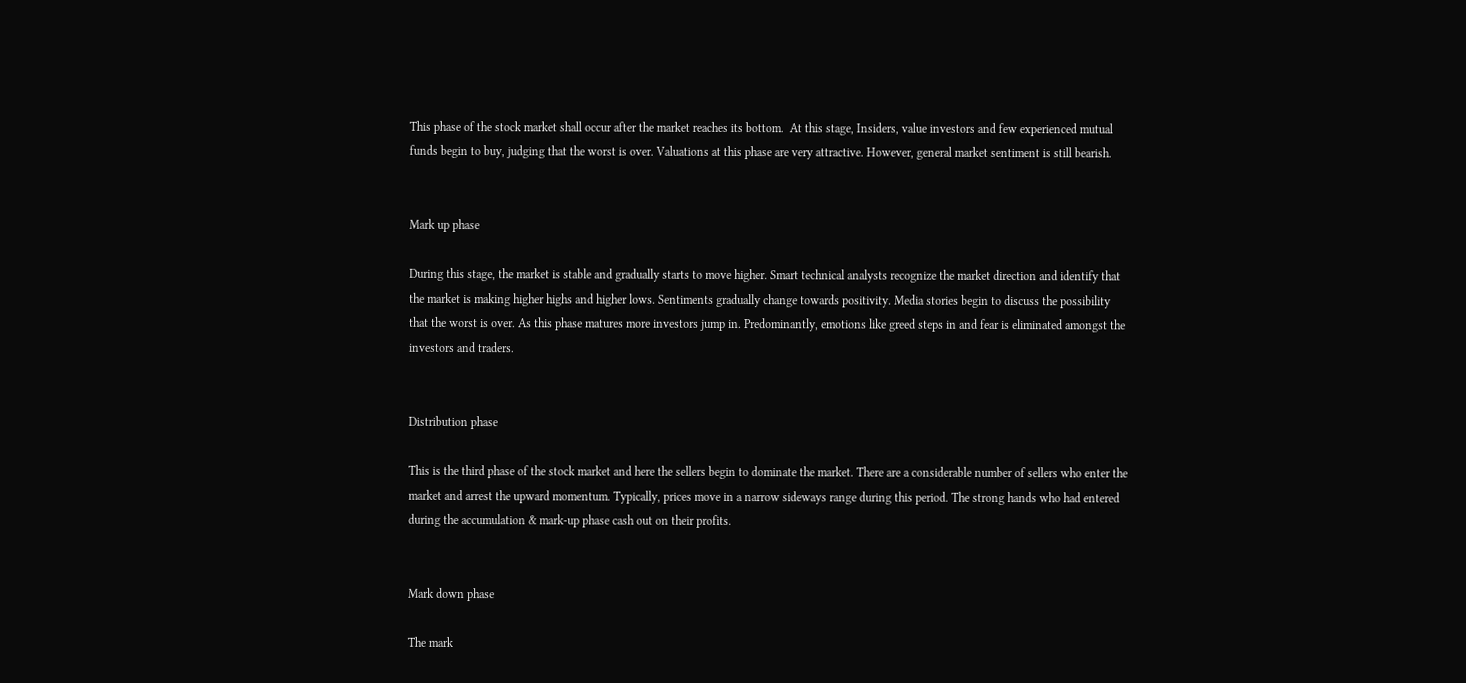This phase of the stock market shall occur after the market reaches its bottom.  At this stage, Insiders, value investors and few experienced mutual funds begin to buy, judging that the worst is over. Valuations at this phase are very attractive. However, general market sentiment is still bearish.


Mark up phase

During this stage, the market is stable and gradually starts to move higher. Smart technical analysts recognize the market direction and identify that the market is making higher highs and higher lows. Sentiments gradually change towards positivity. Media stories begin to discuss the possibility that the worst is over. As this phase matures more investors jump in. Predominantly, emotions like greed steps in and fear is eliminated amongst the investors and traders.


Distribution phase

This is the third phase of the stock market and here the sellers begin to dominate the market. There are a considerable number of sellers who enter the market and arrest the upward momentum. Typically, prices move in a narrow sideways range during this period. The strong hands who had entered during the accumulation & mark-up phase cash out on their profits.


Mark down phase

The mark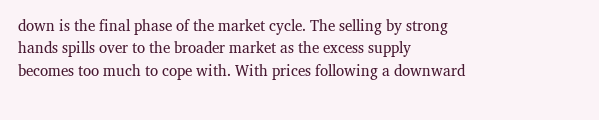down is the final phase of the market cycle. The selling by strong hands spills over to the broader market as the excess supply becomes too much to cope with. With prices following a downward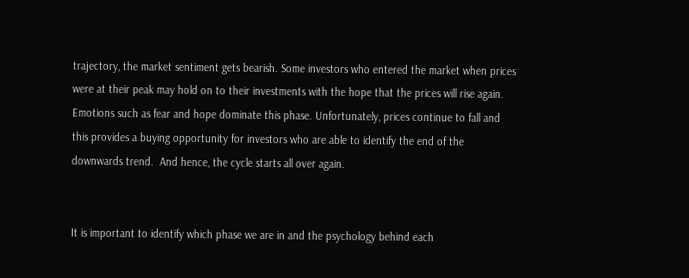trajectory, the market sentiment gets bearish. Some investors who entered the market when prices were at their peak may hold on to their investments with the hope that the prices will rise again. Emotions such as fear and hope dominate this phase. Unfortunately, prices continue to fall and this provides a buying opportunity for investors who are able to identify the end of the downwards trend.  And hence, the cycle starts all over again.


It is important to identify which phase we are in and the psychology behind each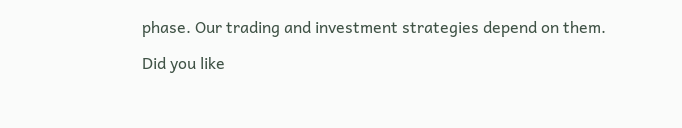phase. Our trading and investment strategies depend on them.

Did you like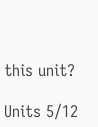this unit?

Units 5/12